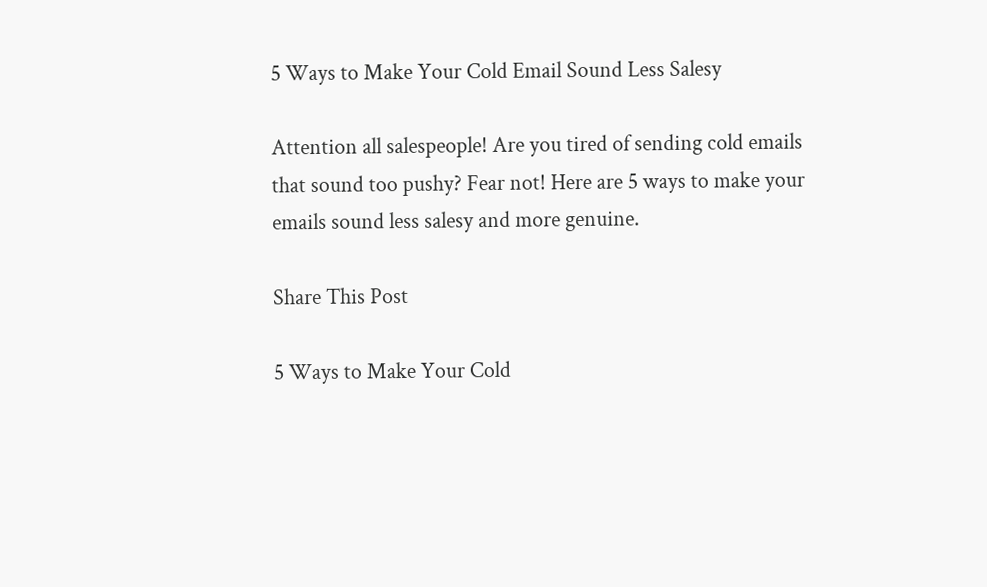5 Ways to Make Your Cold Email Sound Less Salesy

Attention all salespeople! Are you tired of sending cold emails that sound too pushy? Fear not! Here are 5 ways to make your emails sound less salesy and more genuine.

Share This Post

5 Ways to Make Your Cold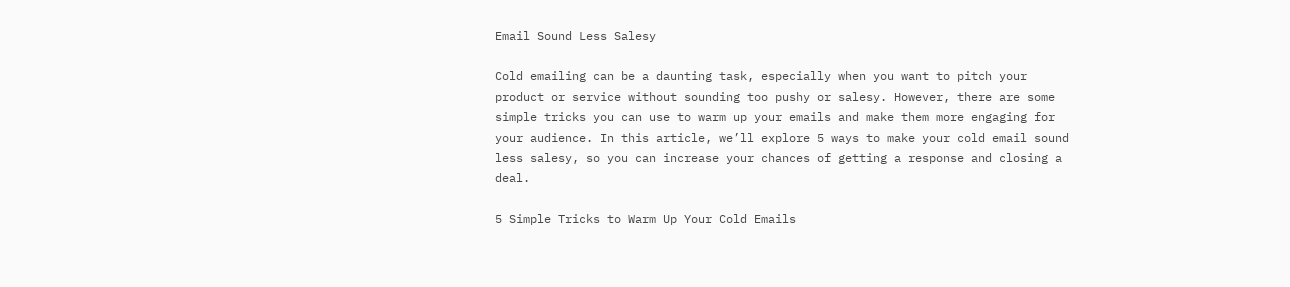Email Sound Less Salesy

Cold emailing can be a daunting task, especially when you want to pitch your product or service without sounding too pushy or salesy. However, there are some simple tricks you can use to warm up your emails and make them more engaging for your audience. In this article, we’ll explore 5 ways to make your cold email sound less salesy, so you can increase your chances of getting a response and closing a deal.

5 Simple Tricks to Warm Up Your Cold Emails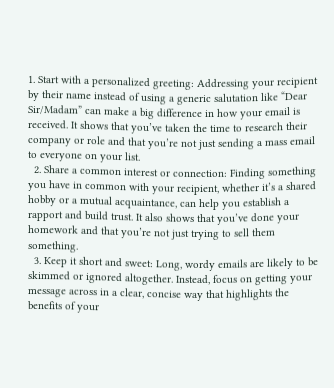1. Start with a personalized greeting: Addressing your recipient by their name instead of using a generic salutation like “Dear Sir/Madam” can make a big difference in how your email is received. It shows that you’ve taken the time to research their company or role and that you’re not just sending a mass email to everyone on your list.
  2. Share a common interest or connection: Finding something you have in common with your recipient, whether it’s a shared hobby or a mutual acquaintance, can help you establish a rapport and build trust. It also shows that you’ve done your homework and that you’re not just trying to sell them something.
  3. Keep it short and sweet: Long, wordy emails are likely to be skimmed or ignored altogether. Instead, focus on getting your message across in a clear, concise way that highlights the benefits of your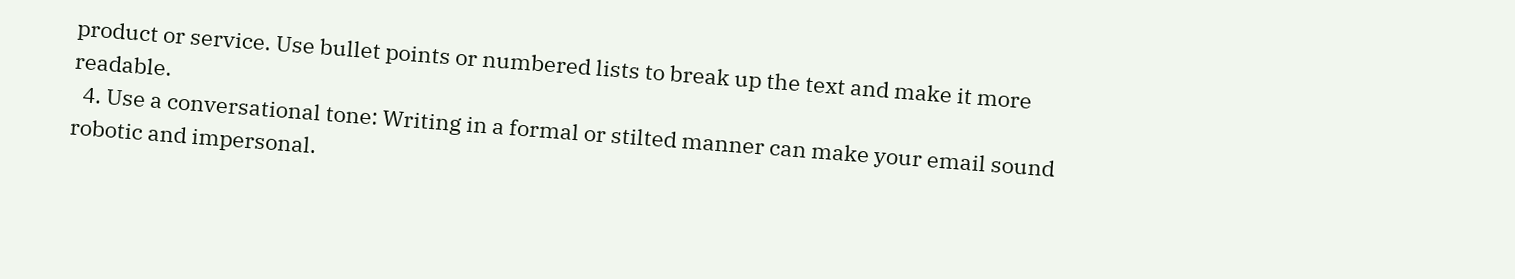product or service. Use bullet points or numbered lists to break up the text and make it more readable.
  4. Use a conversational tone: Writing in a formal or stilted manner can make your email sound robotic and impersonal.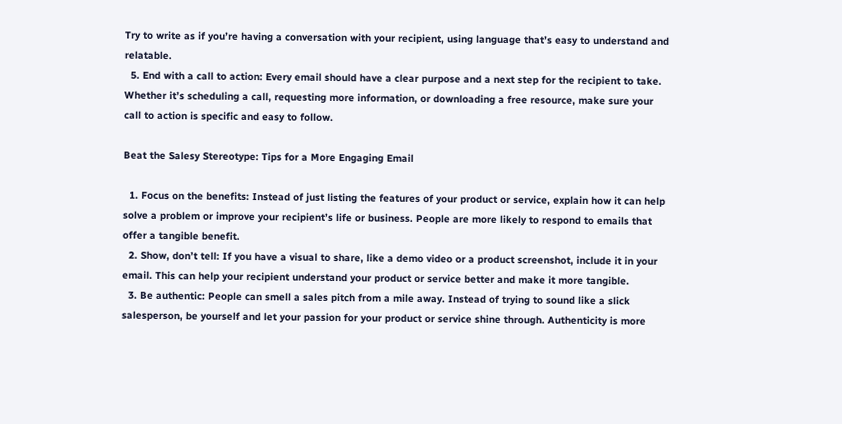Try to write as if you’re having a conversation with your recipient, using language that’s easy to understand and relatable.
  5. End with a call to action: Every email should have a clear purpose and a next step for the recipient to take. Whether it’s scheduling a call, requesting more information, or downloading a free resource, make sure your call to action is specific and easy to follow.

Beat the Salesy Stereotype: Tips for a More Engaging Email

  1. Focus on the benefits: Instead of just listing the features of your product or service, explain how it can help solve a problem or improve your recipient’s life or business. People are more likely to respond to emails that offer a tangible benefit.
  2. Show, don’t tell: If you have a visual to share, like a demo video or a product screenshot, include it in your email. This can help your recipient understand your product or service better and make it more tangible.
  3. Be authentic: People can smell a sales pitch from a mile away. Instead of trying to sound like a slick salesperson, be yourself and let your passion for your product or service shine through. Authenticity is more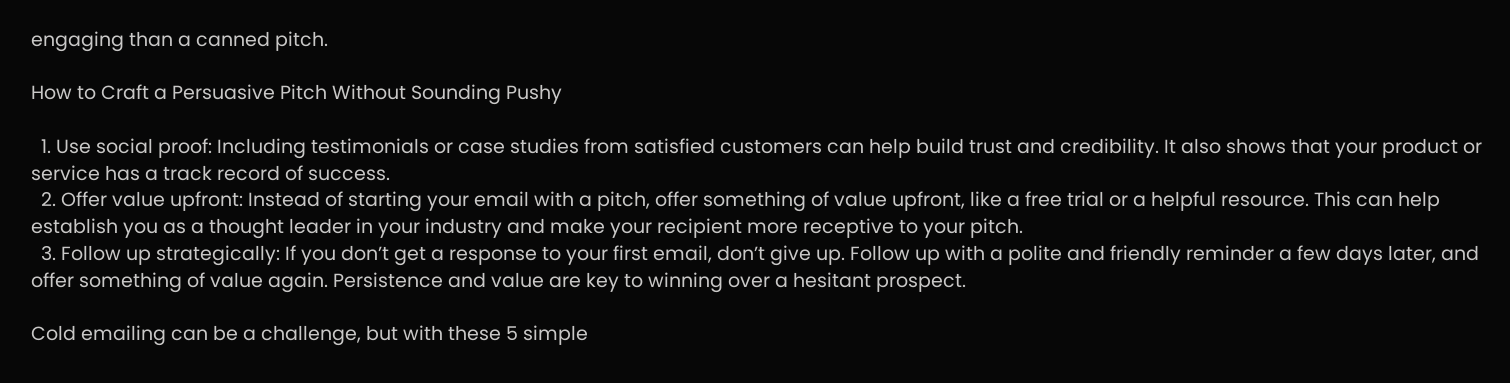engaging than a canned pitch.

How to Craft a Persuasive Pitch Without Sounding Pushy

  1. Use social proof: Including testimonials or case studies from satisfied customers can help build trust and credibility. It also shows that your product or service has a track record of success.
  2. Offer value upfront: Instead of starting your email with a pitch, offer something of value upfront, like a free trial or a helpful resource. This can help establish you as a thought leader in your industry and make your recipient more receptive to your pitch.
  3. Follow up strategically: If you don’t get a response to your first email, don’t give up. Follow up with a polite and friendly reminder a few days later, and offer something of value again. Persistence and value are key to winning over a hesitant prospect.

Cold emailing can be a challenge, but with these 5 simple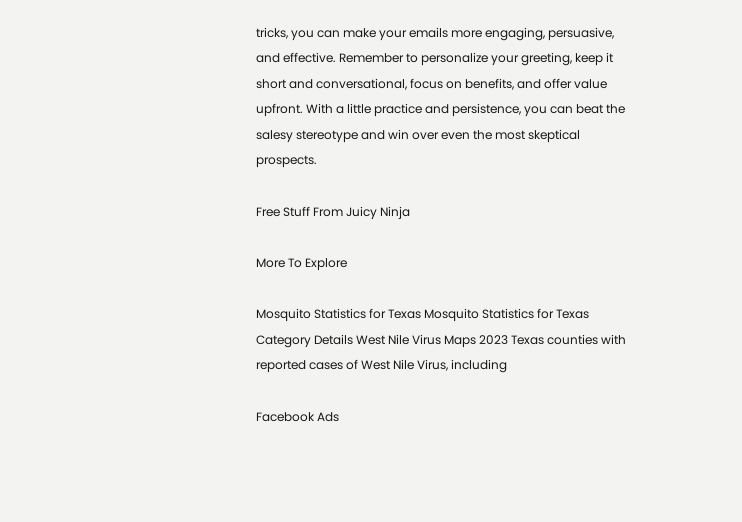tricks, you can make your emails more engaging, persuasive, and effective. Remember to personalize your greeting, keep it short and conversational, focus on benefits, and offer value upfront. With a little practice and persistence, you can beat the salesy stereotype and win over even the most skeptical prospects.

Free Stuff From Juicy Ninja

More To Explore

Mosquito Statistics for Texas Mosquito Statistics for Texas Category Details West Nile Virus Maps 2023 Texas counties with reported cases of West Nile Virus, including

Facebook Ads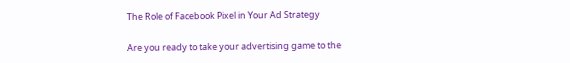The Role of Facebook Pixel in Your Ad Strategy

Are you ready to take your advertising game to the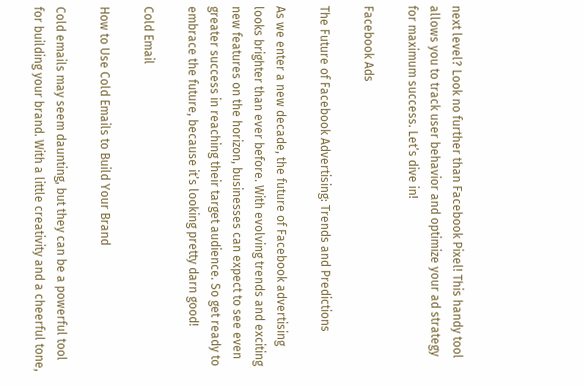next level? Look no further than Facebook Pixel! This handy tool allows you to track user behavior and optimize your ad strategy for maximum success. Let’s dive in!

Facebook Ads

The Future of Facebook Advertising: Trends and Predictions

As we enter a new decade, the future of Facebook advertising looks brighter than ever before. With evolving trends and exciting new features on the horizon, businesses can expect to see even greater success in reaching their target audience. So get ready to embrace the future, because it’s looking pretty darn good!

Cold Email

How to Use Cold Emails to Build Your Brand

Cold emails may seem daunting, but they can be a powerful tool for building your brand. With a little creativity and a cheerful tone,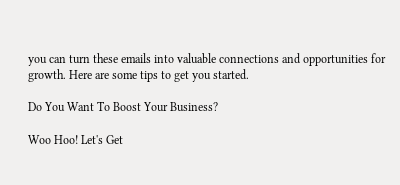you can turn these emails into valuable connections and opportunities for growth. Here are some tips to get you started.

Do You Want To Boost Your Business?

Woo Hoo! Let's Get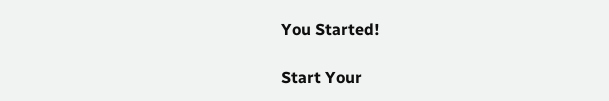You Started!

Start Your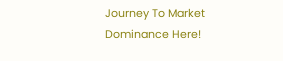Journey To Market Dominance Here!